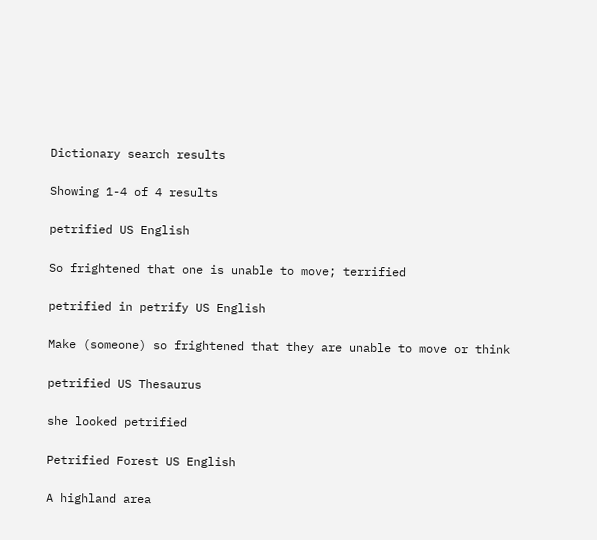Dictionary search results

Showing 1-4 of 4 results

petrified US English

So frightened that one is unable to move; terrified

petrified in petrify US English

Make (someone) so frightened that they are unable to move or think

petrified US Thesaurus

she looked petrified

Petrified Forest US English

A highland area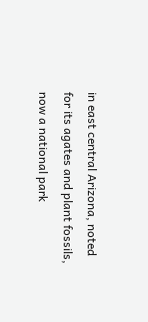in east central Arizona, noted for its agates and plant fossils, now a national park